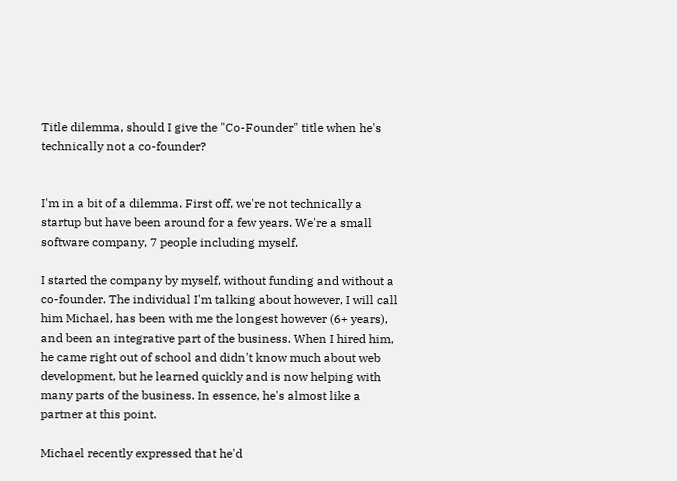Title dilemma, should I give the "Co-Founder" title when he's technically not a co-founder?


I'm in a bit of a dilemma. First off, we're not technically a startup but have been around for a few years. We're a small software company, 7 people including myself.

I started the company by myself, without funding and without a co-founder. The individual I'm talking about however, I will call him Michael, has been with me the longest however (6+ years), and been an integrative part of the business. When I hired him, he came right out of school and didn't know much about web development, but he learned quickly and is now helping with many parts of the business. In essence, he's almost like a partner at this point.

Michael recently expressed that he'd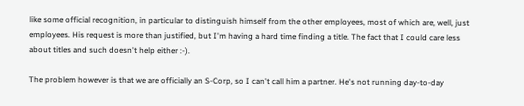like some official recognition, in particular to distinguish himself from the other employees, most of which are, well, just employees. His request is more than justified, but I'm having a hard time finding a title. The fact that I could care less about titles and such doesn't help either :-).

The problem however is that we are officially an S-Corp, so I can't call him a partner. He's not running day-to-day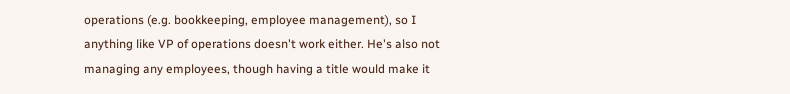operations (e.g. bookkeeping, employee management), so I anything like VP of operations doesn't work either. He's also not managing any employees, though having a title would make it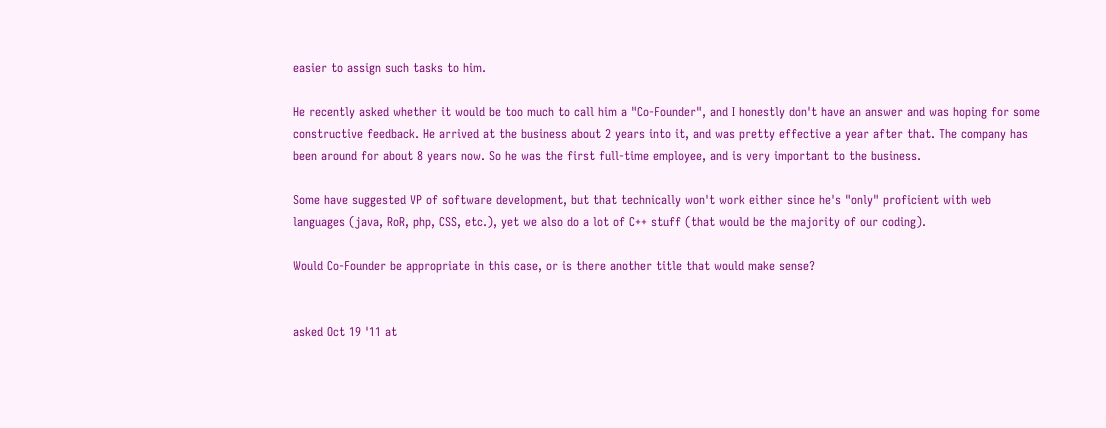easier to assign such tasks to him.

He recently asked whether it would be too much to call him a "Co-Founder", and I honestly don't have an answer and was hoping for some constructive feedback. He arrived at the business about 2 years into it, and was pretty effective a year after that. The company has been around for about 8 years now. So he was the first full-time employee, and is very important to the business.

Some have suggested VP of software development, but that technically won't work either since he's "only" proficient with web languages (java, RoR, php, CSS, etc.), yet we also do a lot of C++ stuff (that would be the majority of our coding).

Would Co-Founder be appropriate in this case, or is there another title that would make sense?


asked Oct 19 '11 at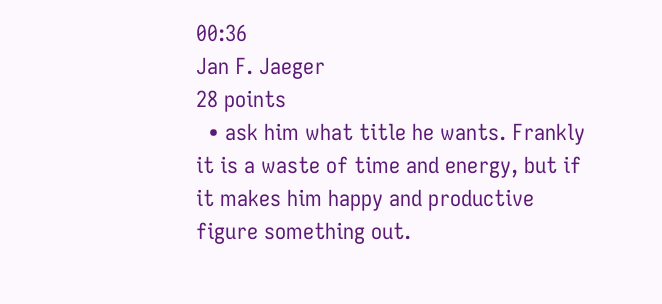00:36
Jan F. Jaeger
28 points
  • ask him what title he wants. Frankly it is a waste of time and energy, but if it makes him happy and productive figure something out.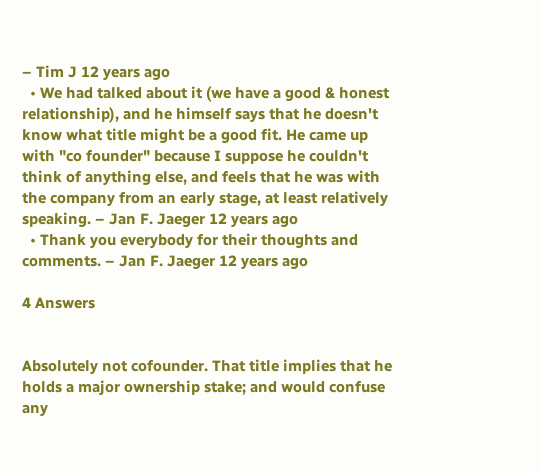– Tim J 12 years ago
  • We had talked about it (we have a good & honest relationship), and he himself says that he doesn't know what title might be a good fit. He came up with "co founder" because I suppose he couldn't think of anything else, and feels that he was with the company from an early stage, at least relatively speaking. – Jan F. Jaeger 12 years ago
  • Thank you everybody for their thoughts and comments. – Jan F. Jaeger 12 years ago

4 Answers


Absolutely not cofounder. That title implies that he holds a major ownership stake; and would confuse any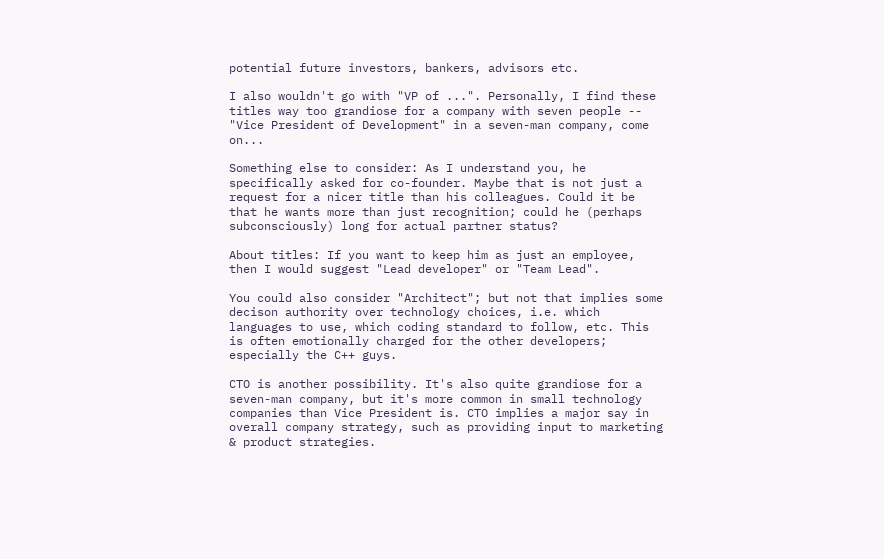potential future investors, bankers, advisors etc.

I also wouldn't go with "VP of ...". Personally, I find these titles way too grandiose for a company with seven people -- "Vice President of Development" in a seven-man company, come on...

Something else to consider: As I understand you, he specifically asked for co-founder. Maybe that is not just a request for a nicer title than his colleagues. Could it be that he wants more than just recognition; could he (perhaps subconsciously) long for actual partner status?

About titles: If you want to keep him as just an employee, then I would suggest "Lead developer" or "Team Lead".

You could also consider "Architect"; but not that implies some decison authority over technology choices, i.e. which languages to use, which coding standard to follow, etc. This is often emotionally charged for the other developers; especially the C++ guys.

CTO is another possibility. It's also quite grandiose for a seven-man company, but it's more common in small technology companies than Vice President is. CTO implies a major say in overall company strategy, such as providing input to marketing & product strategies.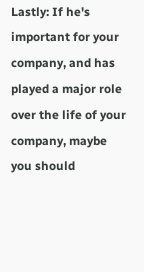Lastly: If he's important for your company, and has played a major role over the life of your company, maybe you should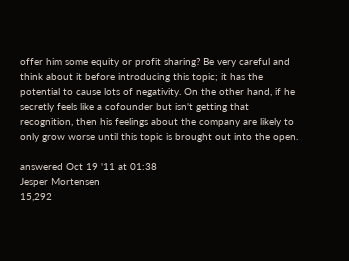offer him some equity or profit sharing? Be very careful and think about it before introducing this topic; it has the potential to cause lots of negativity. On the other hand, if he secretly feels like a cofounder but isn't getting that recognition, then his feelings about the company are likely to only grow worse until this topic is brought out into the open.

answered Oct 19 '11 at 01:38
Jesper Mortensen
15,292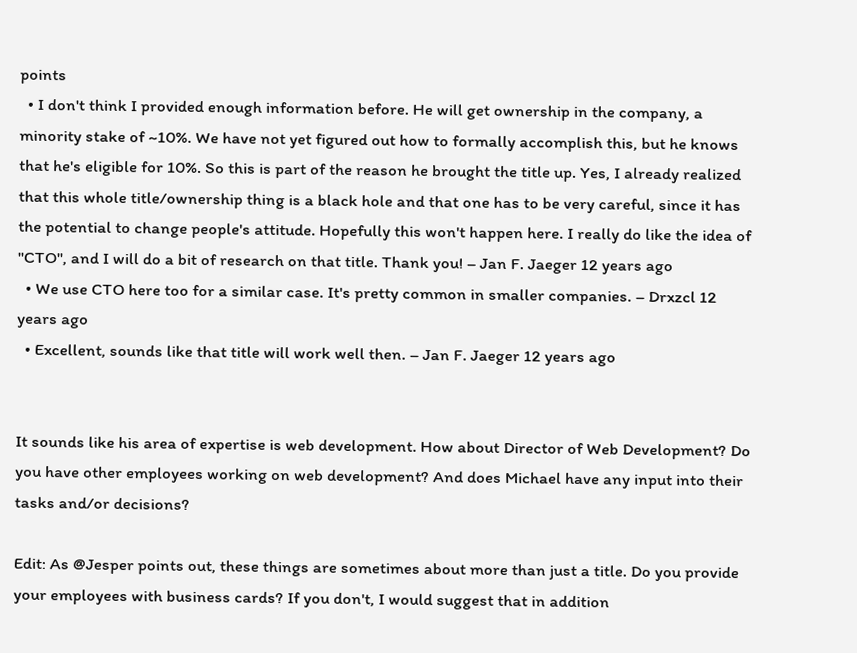points
  • I don't think I provided enough information before. He will get ownership in the company, a minority stake of ~10%. We have not yet figured out how to formally accomplish this, but he knows that he's eligible for 10%. So this is part of the reason he brought the title up. Yes, I already realized that this whole title/ownership thing is a black hole and that one has to be very careful, since it has the potential to change people's attitude. Hopefully this won't happen here. I really do like the idea of "CTO", and I will do a bit of research on that title. Thank you! – Jan F. Jaeger 12 years ago
  • We use CTO here too for a similar case. It's pretty common in smaller companies. – Drxzcl 12 years ago
  • Excellent, sounds like that title will work well then. – Jan F. Jaeger 12 years ago


It sounds like his area of expertise is web development. How about Director of Web Development? Do you have other employees working on web development? And does Michael have any input into their tasks and/or decisions?

Edit: As @Jesper points out, these things are sometimes about more than just a title. Do you provide your employees with business cards? If you don't, I would suggest that in addition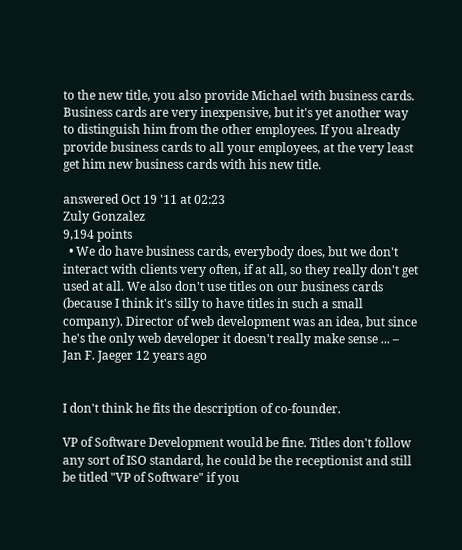to the new title, you also provide Michael with business cards. Business cards are very inexpensive, but it's yet another way to distinguish him from the other employees. If you already provide business cards to all your employees, at the very least get him new business cards with his new title.

answered Oct 19 '11 at 02:23
Zuly Gonzalez
9,194 points
  • We do have business cards, everybody does, but we don't interact with clients very often, if at all, so they really don't get used at all. We also don't use titles on our business cards (because I think it's silly to have titles in such a small company). Director of web development was an idea, but since he's the only web developer it doesn't really make sense ... – Jan F. Jaeger 12 years ago


I don't think he fits the description of co-founder.

VP of Software Development would be fine. Titles don't follow any sort of ISO standard, he could be the receptionist and still be titled "VP of Software" if you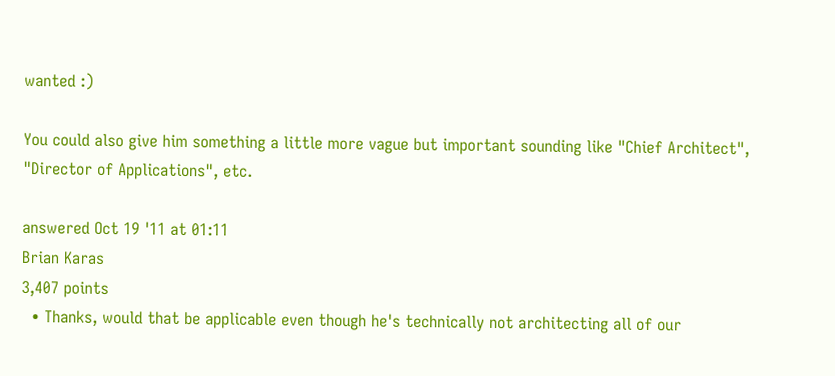wanted :)

You could also give him something a little more vague but important sounding like "Chief Architect", "Director of Applications", etc.

answered Oct 19 '11 at 01:11
Brian Karas
3,407 points
  • Thanks, would that be applicable even though he's technically not architecting all of our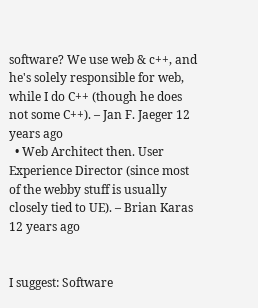software? We use web & c++, and he's solely responsible for web, while I do C++ (though he does not some C++). – Jan F. Jaeger 12 years ago
  • Web Architect then. User Experience Director (since most of the webby stuff is usually closely tied to UE). – Brian Karas 12 years ago


I suggest: Software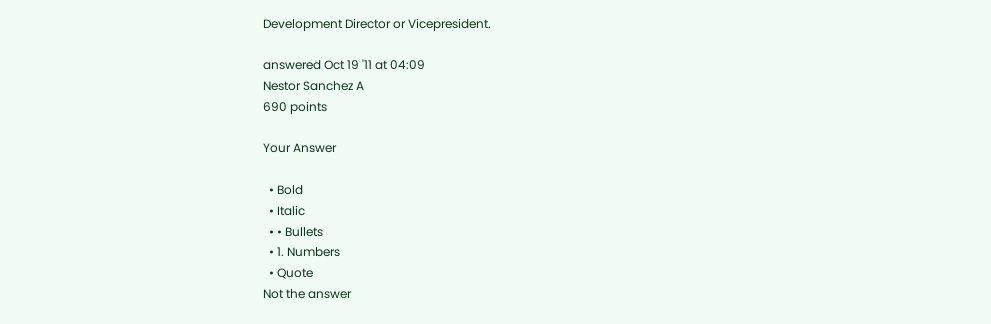Development Director or Vicepresident.

answered Oct 19 '11 at 04:09
Nestor Sanchez A
690 points

Your Answer

  • Bold
  • Italic
  • • Bullets
  • 1. Numbers
  • Quote
Not the answer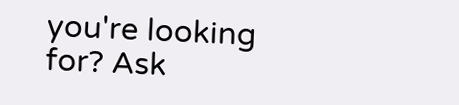you're looking for? Ask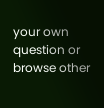your own question or browse other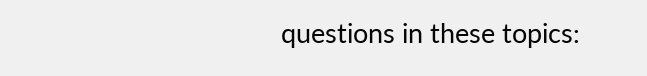questions in these topics: